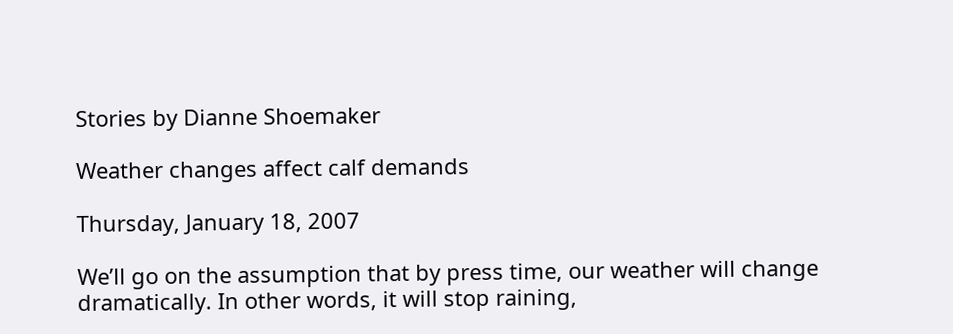Stories by Dianne Shoemaker

Weather changes affect calf demands

Thursday, January 18, 2007

We’ll go on the assumption that by press time, our weather will change dramatically. In other words, it will stop raining,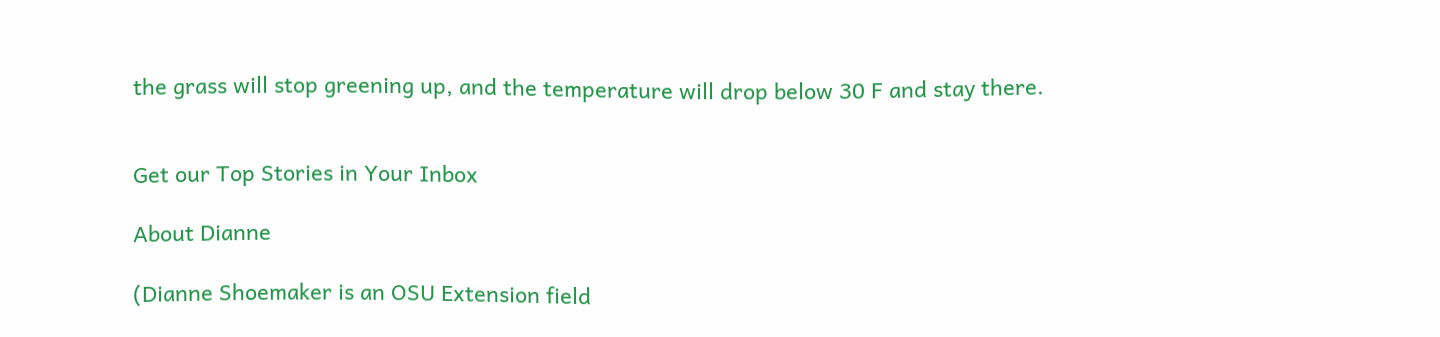the grass will stop greening up, and the temperature will drop below 30 F and stay there.


Get our Top Stories in Your Inbox

About Dianne

(Dianne Shoemaker is an OSU Extension field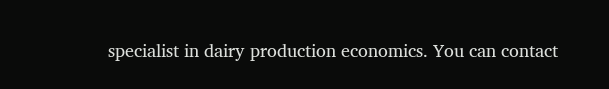specialist in dairy production economics. You can contact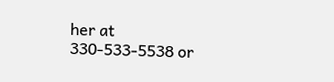her at 330-533-5538 or